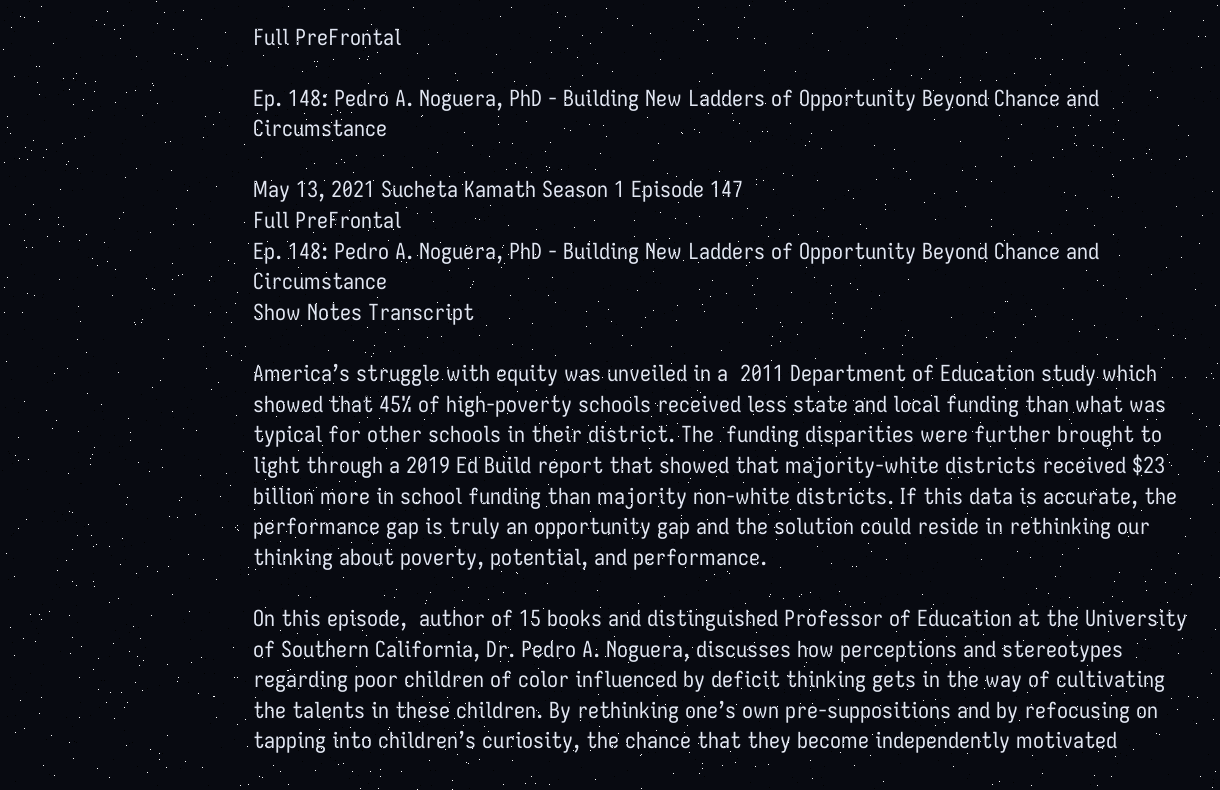Full PreFrontal

Ep. 148: Pedro A. Noguera, PhD - Building New Ladders of Opportunity Beyond Chance and Circumstance

May 13, 2021 Sucheta Kamath Season 1 Episode 147
Full PreFrontal
Ep. 148: Pedro A. Noguera, PhD - Building New Ladders of Opportunity Beyond Chance and Circumstance
Show Notes Transcript

America’s struggle with equity was unveiled in a  2011 Department of Education study which showed that 45% of high-poverty schools received less state and local funding than what was typical for other schools in their district. The  funding disparities were further brought to light through a 2019 Ed Build report that showed that majority-white districts received $23 billion more in school funding than majority non-white districts. If this data is accurate, the performance gap is truly an opportunity gap and the solution could reside in rethinking our thinking about poverty, potential, and performance.

On this episode,  author of 15 books and distinguished Professor of Education at the University of Southern California, Dr. Pedro A. Noguera, discusses how perceptions and stereotypes regarding poor children of color influenced by deficit thinking gets in the way of cultivating the talents in these children. By rethinking one’s own pre-suppositions and by refocusing on tapping into children’s curiosity, the chance that they become independently motivated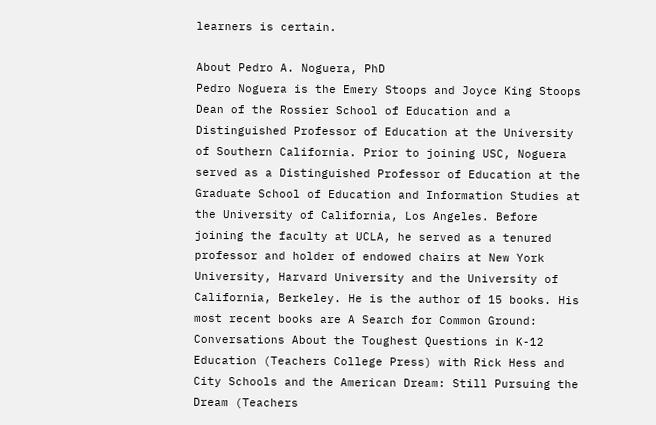learners is certain.

About Pedro A. Noguera, PhD
Pedro Noguera is the Emery Stoops and Joyce King Stoops Dean of the Rossier School of Education and a Distinguished Professor of Education at the University of Southern California. Prior to joining USC, Noguera served as a Distinguished Professor of Education at the Graduate School of Education and Information Studies at the University of California, Los Angeles. Before joining the faculty at UCLA, he served as a tenured professor and holder of endowed chairs at New York University, Harvard University and the University of California, Berkeley. He is the author of 15 books. His most recent books are A Search for Common Ground: Conversations About the Toughest Questions in K-12 Education (Teachers College Press) with Rick Hess and City Schools and the American Dream: Still Pursuing the Dream (Teachers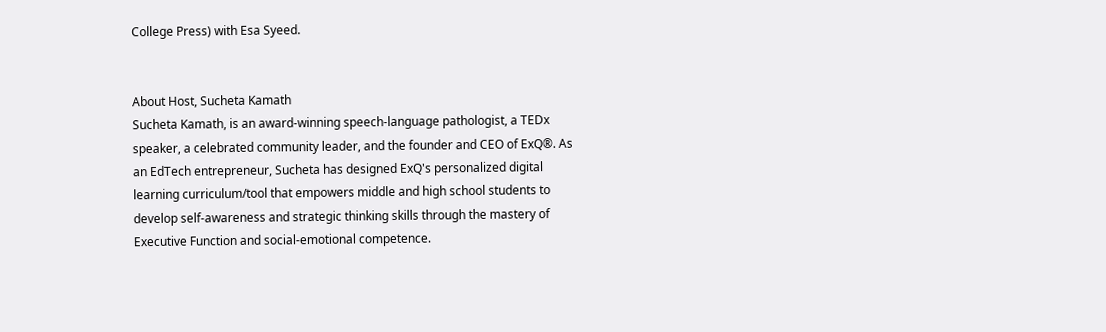College Press) with Esa Syeed.


About Host, Sucheta Kamath
Sucheta Kamath, is an award-winning speech-language pathologist, a TEDx speaker, a celebrated community leader, and the founder and CEO of ExQ®. As an EdTech entrepreneur, Sucheta has designed ExQ's personalized digital learning curriculum/tool that empowers middle and high school students to develop self-awareness and strategic thinking skills through the mastery of Executive Function and social-emotional competence.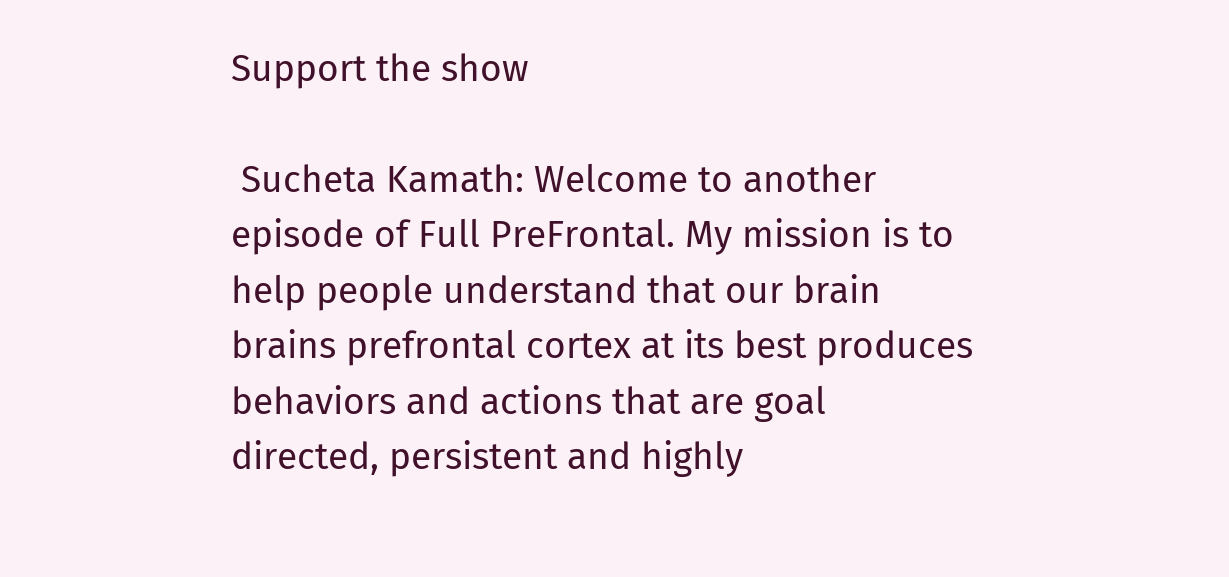Support the show

 Sucheta Kamath: Welcome to another episode of Full PreFrontal. My mission is to help people understand that our brain brains prefrontal cortex at its best produces behaviors and actions that are goal directed, persistent and highly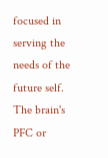focused in serving the needs of the future self. The brain's PFC or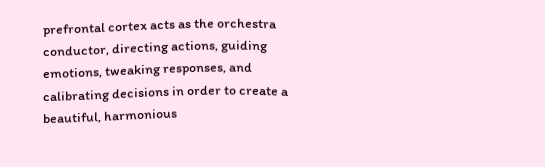prefrontal cortex acts as the orchestra conductor, directing actions, guiding emotions, tweaking responses, and calibrating decisions in order to create a beautiful, harmonious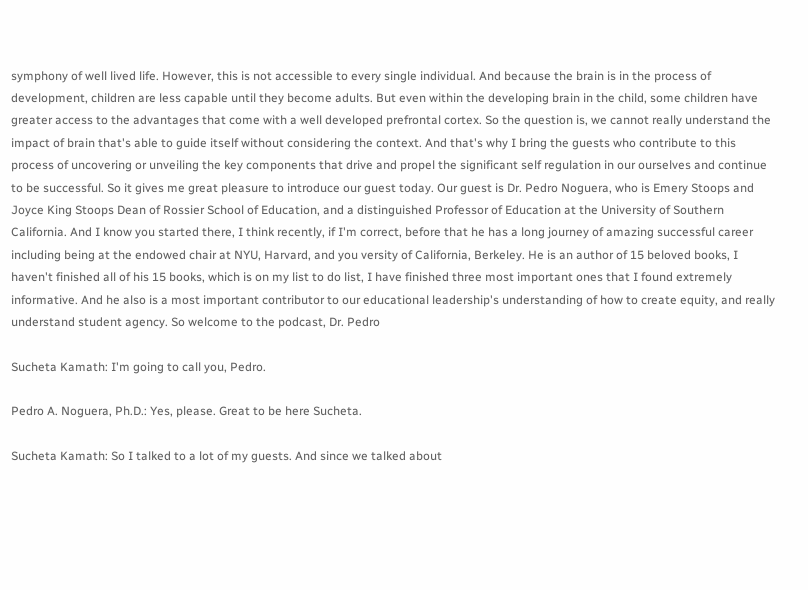symphony of well lived life. However, this is not accessible to every single individual. And because the brain is in the process of development, children are less capable until they become adults. But even within the developing brain in the child, some children have greater access to the advantages that come with a well developed prefrontal cortex. So the question is, we cannot really understand the impact of brain that's able to guide itself without considering the context. And that's why I bring the guests who contribute to this process of uncovering or unveiling the key components that drive and propel the significant self regulation in our ourselves and continue to be successful. So it gives me great pleasure to introduce our guest today. Our guest is Dr. Pedro Noguera, who is Emery Stoops and Joyce King Stoops Dean of Rossier School of Education, and a distinguished Professor of Education at the University of Southern California. And I know you started there, I think recently, if I'm correct, before that he has a long journey of amazing successful career including being at the endowed chair at NYU, Harvard, and you versity of California, Berkeley. He is an author of 15 beloved books, I haven't finished all of his 15 books, which is on my list to do list, I have finished three most important ones that I found extremely informative. And he also is a most important contributor to our educational leadership's understanding of how to create equity, and really understand student agency. So welcome to the podcast, Dr. Pedro

Sucheta Kamath: I'm going to call you, Pedro.

Pedro A. Noguera, Ph.D.: Yes, please. Great to be here Sucheta.

Sucheta Kamath: So I talked to a lot of my guests. And since we talked about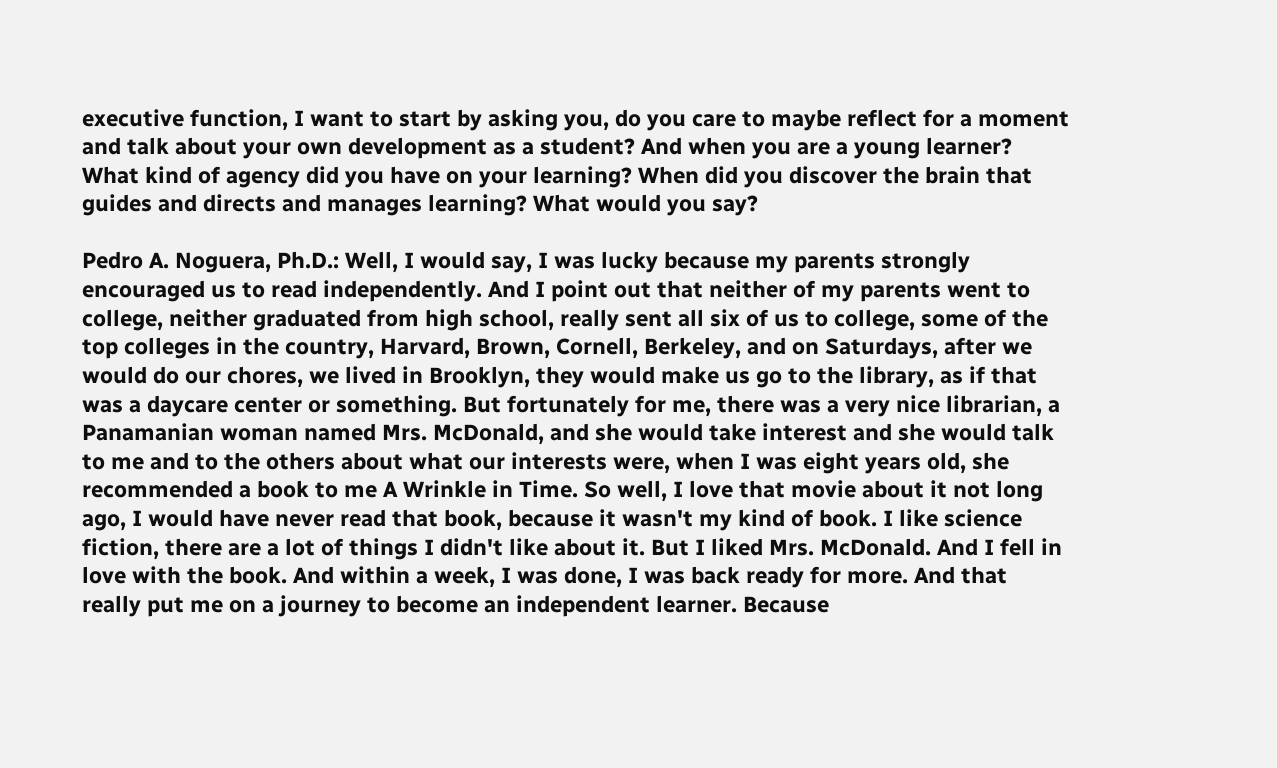executive function, I want to start by asking you, do you care to maybe reflect for a moment and talk about your own development as a student? And when you are a young learner? What kind of agency did you have on your learning? When did you discover the brain that guides and directs and manages learning? What would you say?

Pedro A. Noguera, Ph.D.: Well, I would say, I was lucky because my parents strongly encouraged us to read independently. And I point out that neither of my parents went to college, neither graduated from high school, really sent all six of us to college, some of the top colleges in the country, Harvard, Brown, Cornell, Berkeley, and on Saturdays, after we would do our chores, we lived in Brooklyn, they would make us go to the library, as if that was a daycare center or something. But fortunately for me, there was a very nice librarian, a Panamanian woman named Mrs. McDonald, and she would take interest and she would talk to me and to the others about what our interests were, when I was eight years old, she recommended a book to me A Wrinkle in Time. So well, I love that movie about it not long ago, I would have never read that book, because it wasn't my kind of book. I like science fiction, there are a lot of things I didn't like about it. But I liked Mrs. McDonald. And I fell in love with the book. And within a week, I was done, I was back ready for more. And that really put me on a journey to become an independent learner. Because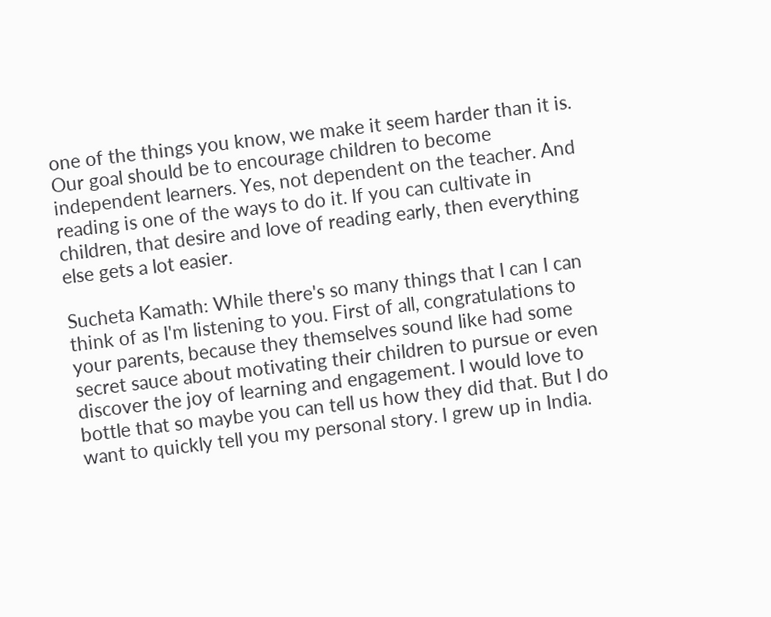one of the things you know, we make it seem harder than it is. Our goal should be to encourage children to become independent learners. Yes, not dependent on the teacher. And reading is one of the ways to do it. If you can cultivate in children, that desire and love of reading early, then everything else gets a lot easier.

Sucheta Kamath: While there's so many things that I can I can think of as I'm listening to you. First of all, congratulations to your parents, because they themselves sound like had some secret sauce about motivating their children to pursue or even discover the joy of learning and engagement. I would love to bottle that so maybe you can tell us how they did that. But I do want to quickly tell you my personal story. I grew up in India.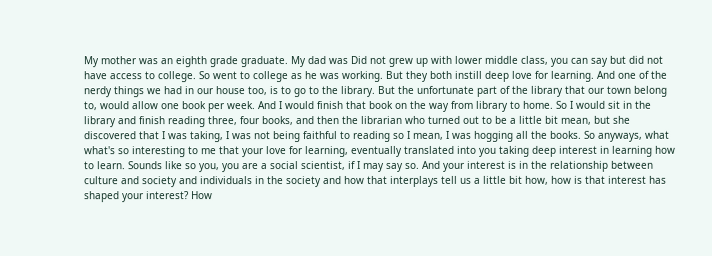My mother was an eighth grade graduate. My dad was Did not grew up with lower middle class, you can say but did not have access to college. So went to college as he was working. But they both instill deep love for learning. And one of the nerdy things we had in our house too, is to go to the library. But the unfortunate part of the library that our town belong to, would allow one book per week. And I would finish that book on the way from library to home. So I would sit in the library and finish reading three, four books, and then the librarian who turned out to be a little bit mean, but she discovered that I was taking, I was not being faithful to reading so I mean, I was hogging all the books. So anyways, what what's so interesting to me that your love for learning, eventually translated into you taking deep interest in learning how to learn. Sounds like so you, you are a social scientist, if I may say so. And your interest is in the relationship between culture and society and individuals in the society and how that interplays tell us a little bit how, how is that interest has shaped your interest? How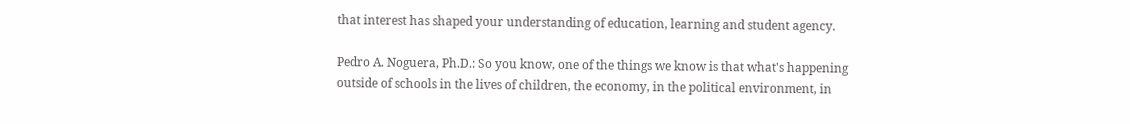that interest has shaped your understanding of education, learning and student agency.

Pedro A. Noguera, Ph.D.: So you know, one of the things we know is that what's happening outside of schools in the lives of children, the economy, in the political environment, in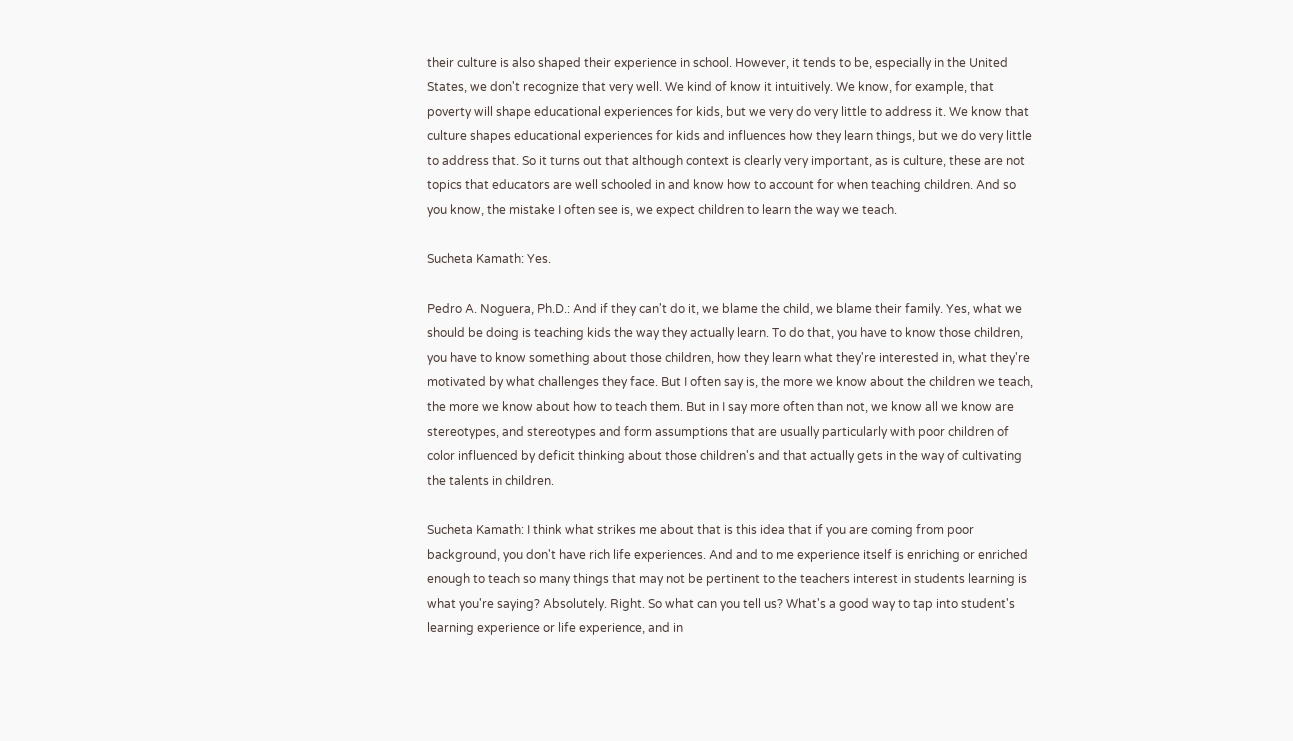their culture is also shaped their experience in school. However, it tends to be, especially in the United States, we don't recognize that very well. We kind of know it intuitively. We know, for example, that poverty will shape educational experiences for kids, but we very do very little to address it. We know that culture shapes educational experiences for kids and influences how they learn things, but we do very little to address that. So it turns out that although context is clearly very important, as is culture, these are not topics that educators are well schooled in and know how to account for when teaching children. And so you know, the mistake I often see is, we expect children to learn the way we teach.

Sucheta Kamath: Yes.

Pedro A. Noguera, Ph.D.: And if they can't do it, we blame the child, we blame their family. Yes, what we should be doing is teaching kids the way they actually learn. To do that, you have to know those children, you have to know something about those children, how they learn what they're interested in, what they're motivated by what challenges they face. But I often say is, the more we know about the children we teach, the more we know about how to teach them. But in I say more often than not, we know all we know are stereotypes, and stereotypes and form assumptions that are usually particularly with poor children of color influenced by deficit thinking about those children's and that actually gets in the way of cultivating the talents in children.

Sucheta Kamath: I think what strikes me about that is this idea that if you are coming from poor background, you don't have rich life experiences. And and to me experience itself is enriching or enriched enough to teach so many things that may not be pertinent to the teachers interest in students learning is what you're saying? Absolutely. Right. So what can you tell us? What's a good way to tap into student's learning experience or life experience, and in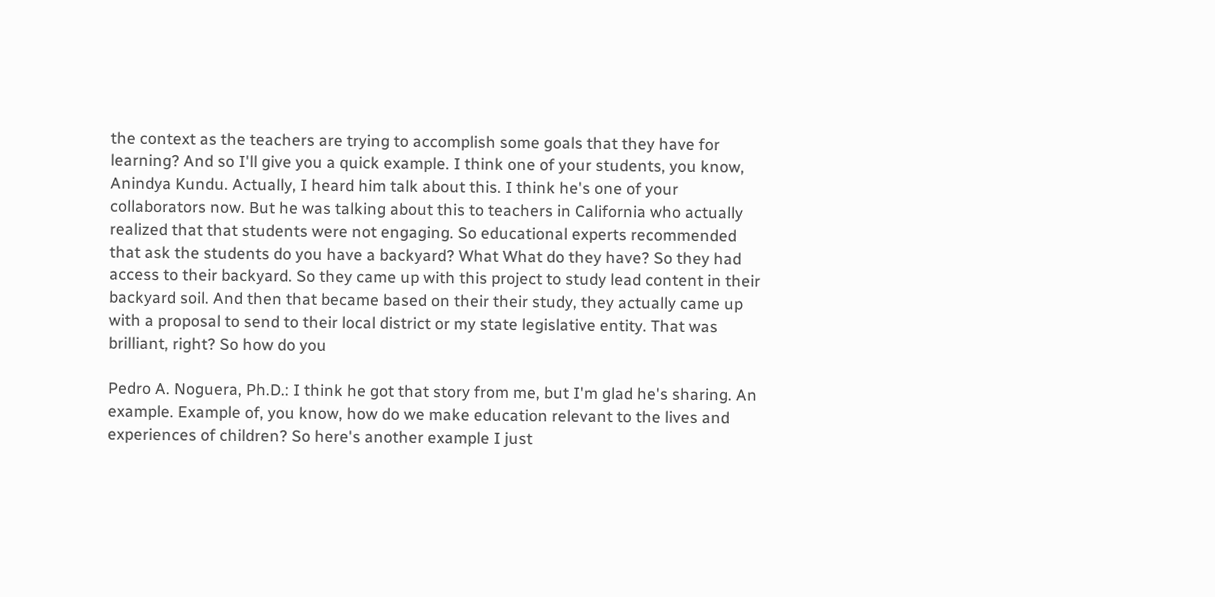the context as the teachers are trying to accomplish some goals that they have for learning? And so I'll give you a quick example. I think one of your students, you know, Anindya Kundu. Actually, I heard him talk about this. I think he's one of your collaborators now. But he was talking about this to teachers in California who actually realized that that students were not engaging. So educational experts recommended that ask the students do you have a backyard? What What do they have? So they had access to their backyard. So they came up with this project to study lead content in their backyard soil. And then that became based on their their study, they actually came up with a proposal to send to their local district or my state legislative entity. That was brilliant, right? So how do you

Pedro A. Noguera, Ph.D.: I think he got that story from me, but I'm glad he's sharing. An example. Example of, you know, how do we make education relevant to the lives and experiences of children? So here's another example I just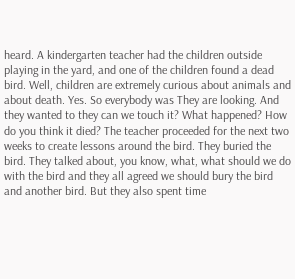heard. A kindergarten teacher had the children outside playing in the yard, and one of the children found a dead bird. Well, children are extremely curious about animals and about death. Yes. So everybody was They are looking. And they wanted to they can we touch it? What happened? How do you think it died? The teacher proceeded for the next two weeks to create lessons around the bird. They buried the bird. They talked about, you know, what, what should we do with the bird and they all agreed we should bury the bird and another bird. But they also spent time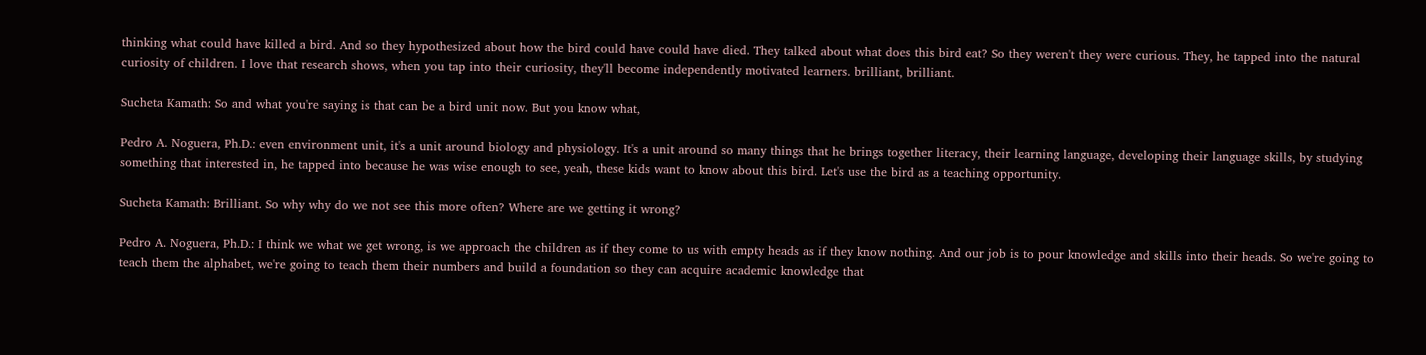thinking what could have killed a bird. And so they hypothesized about how the bird could have could have died. They talked about what does this bird eat? So they weren't they were curious. They, he tapped into the natural curiosity of children. I love that research shows, when you tap into their curiosity, they'll become independently motivated learners. brilliant, brilliant.

Sucheta Kamath: So and what you're saying is that can be a bird unit now. But you know what,

Pedro A. Noguera, Ph.D.: even environment unit, it's a unit around biology and physiology. It's a unit around so many things that he brings together literacy, their learning language, developing their language skills, by studying something that interested in, he tapped into because he was wise enough to see, yeah, these kids want to know about this bird. Let's use the bird as a teaching opportunity.

Sucheta Kamath: Brilliant. So why why do we not see this more often? Where are we getting it wrong?

Pedro A. Noguera, Ph.D.: I think we what we get wrong, is we approach the children as if they come to us with empty heads as if they know nothing. And our job is to pour knowledge and skills into their heads. So we're going to teach them the alphabet, we're going to teach them their numbers and build a foundation so they can acquire academic knowledge that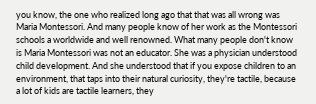you know, the one who realized long ago that that was all wrong was Maria Montessori. And many people know of her work as the Montessori schools a worldwide and well renowned. What many people don't know is Maria Montessori was not an educator. She was a physician understood child development. And she understood that if you expose children to an environment, that taps into their natural curiosity, they're tactile, because a lot of kids are tactile learners, they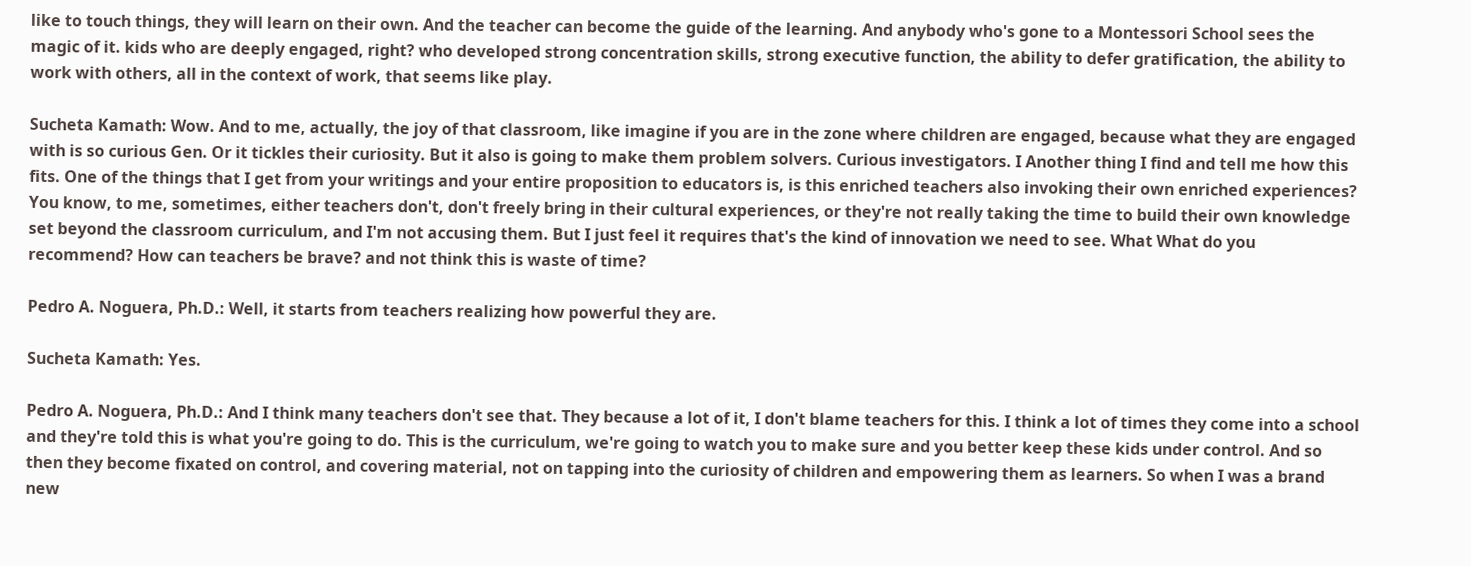like to touch things, they will learn on their own. And the teacher can become the guide of the learning. And anybody who's gone to a Montessori School sees the magic of it. kids who are deeply engaged, right? who developed strong concentration skills, strong executive function, the ability to defer gratification, the ability to work with others, all in the context of work, that seems like play.

Sucheta Kamath: Wow. And to me, actually, the joy of that classroom, like imagine if you are in the zone where children are engaged, because what they are engaged with is so curious Gen. Or it tickles their curiosity. But it also is going to make them problem solvers. Curious investigators. I Another thing I find and tell me how this fits. One of the things that I get from your writings and your entire proposition to educators is, is this enriched teachers also invoking their own enriched experiences? You know, to me, sometimes, either teachers don't, don't freely bring in their cultural experiences, or they're not really taking the time to build their own knowledge set beyond the classroom curriculum, and I'm not accusing them. But I just feel it requires that's the kind of innovation we need to see. What What do you recommend? How can teachers be brave? and not think this is waste of time?

Pedro A. Noguera, Ph.D.: Well, it starts from teachers realizing how powerful they are.

Sucheta Kamath: Yes.

Pedro A. Noguera, Ph.D.: And I think many teachers don't see that. They because a lot of it, I don't blame teachers for this. I think a lot of times they come into a school and they're told this is what you're going to do. This is the curriculum, we're going to watch you to make sure and you better keep these kids under control. And so then they become fixated on control, and covering material, not on tapping into the curiosity of children and empowering them as learners. So when I was a brand new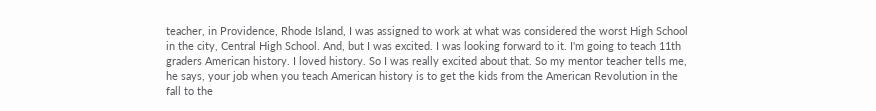teacher, in Providence, Rhode Island, I was assigned to work at what was considered the worst High School in the city, Central High School. And, but I was excited. I was looking forward to it. I'm going to teach 11th graders American history. I loved history. So I was really excited about that. So my mentor teacher tells me, he says, your job when you teach American history is to get the kids from the American Revolution in the fall to the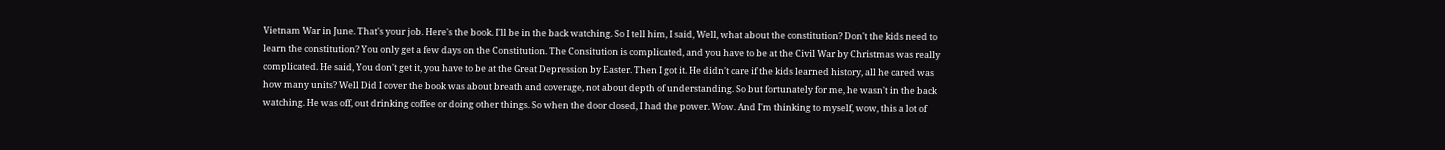Vietnam War in June. That's your job. Here's the book. I'll be in the back watching. So I tell him, I said, Well, what about the constitution? Don't the kids need to learn the constitution? You only get a few days on the Constitution. The Consitution is complicated, and you have to be at the Civil War by Christmas was really complicated. He said, You don't get it, you have to be at the Great Depression by Easter. Then I got it. He didn't care if the kids learned history, all he cared was how many units? Well Did I cover the book was about breath and coverage, not about depth of understanding. So but fortunately for me, he wasn't in the back watching. He was off, out drinking coffee or doing other things. So when the door closed, I had the power. Wow. And I'm thinking to myself, wow, this a lot of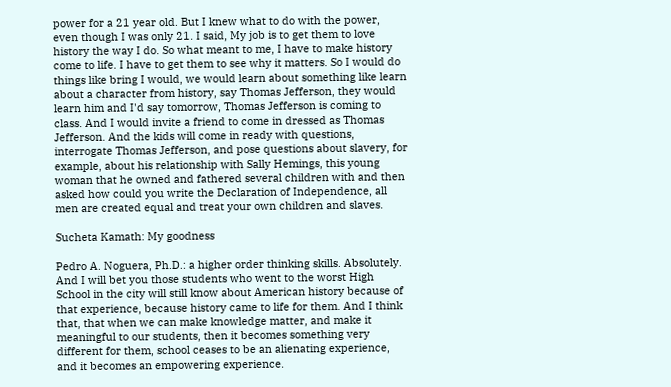power for a 21 year old. But I knew what to do with the power, even though I was only 21. I said, My job is to get them to love history the way I do. So what meant to me, I have to make history come to life. I have to get them to see why it matters. So I would do things like bring I would, we would learn about something like learn about a character from history, say Thomas Jefferson, they would learn him and I'd say tomorrow, Thomas Jefferson is coming to class. And I would invite a friend to come in dressed as Thomas Jefferson. And the kids will come in ready with questions, interrogate Thomas Jefferson, and pose questions about slavery, for example, about his relationship with Sally Hemings, this young woman that he owned and fathered several children with and then asked how could you write the Declaration of Independence, all men are created equal and treat your own children and slaves.

Sucheta Kamath: My goodness

Pedro A. Noguera, Ph.D.: a higher order thinking skills. Absolutely. And I will bet you those students who went to the worst High School in the city will still know about American history because of that experience, because history came to life for them. And I think that, that when we can make knowledge matter, and make it meaningful to our students, then it becomes something very different for them, school ceases to be an alienating experience, and it becomes an empowering experience.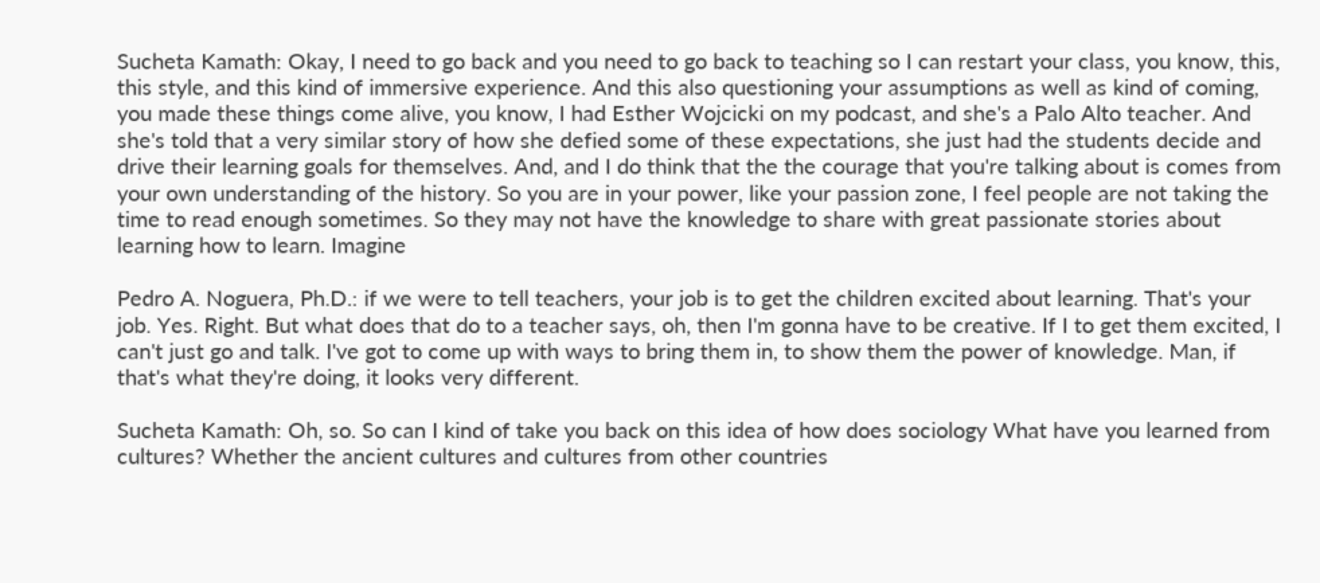Sucheta Kamath: Okay, I need to go back and you need to go back to teaching so I can restart your class, you know, this, this style, and this kind of immersive experience. And this also questioning your assumptions as well as kind of coming, you made these things come alive, you know, I had Esther Wojcicki on my podcast, and she's a Palo Alto teacher. And she's told that a very similar story of how she defied some of these expectations, she just had the students decide and drive their learning goals for themselves. And, and I do think that the the courage that you're talking about is comes from your own understanding of the history. So you are in your power, like your passion zone, I feel people are not taking the time to read enough sometimes. So they may not have the knowledge to share with great passionate stories about learning how to learn. Imagine

Pedro A. Noguera, Ph.D.: if we were to tell teachers, your job is to get the children excited about learning. That's your job. Yes. Right. But what does that do to a teacher says, oh, then I'm gonna have to be creative. If I to get them excited, I can't just go and talk. I've got to come up with ways to bring them in, to show them the power of knowledge. Man, if that's what they're doing, it looks very different.

Sucheta Kamath: Oh, so. So can I kind of take you back on this idea of how does sociology What have you learned from cultures? Whether the ancient cultures and cultures from other countries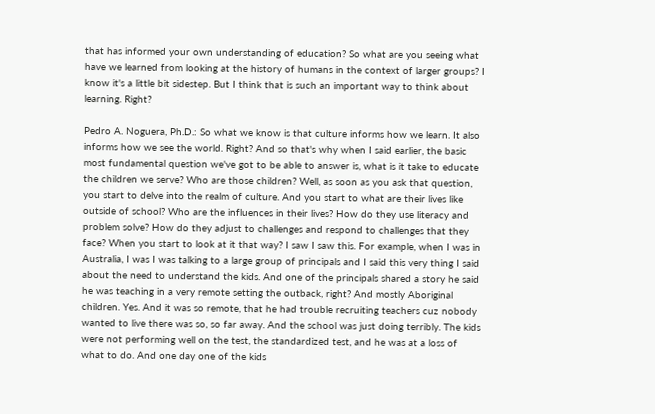that has informed your own understanding of education? So what are you seeing what have we learned from looking at the history of humans in the context of larger groups? I know it's a little bit sidestep. But I think that is such an important way to think about learning. Right?

Pedro A. Noguera, Ph.D.: So what we know is that culture informs how we learn. It also informs how we see the world. Right? And so that's why when I said earlier, the basic most fundamental question we've got to be able to answer is, what is it take to educate the children we serve? Who are those children? Well, as soon as you ask that question, you start to delve into the realm of culture. And you start to what are their lives like outside of school? Who are the influences in their lives? How do they use literacy and problem solve? How do they adjust to challenges and respond to challenges that they face? When you start to look at it that way? I saw I saw this. For example, when I was in Australia, I was I was talking to a large group of principals and I said this very thing I said about the need to understand the kids. And one of the principals shared a story he said he was teaching in a very remote setting the outback, right? And mostly Aboriginal children. Yes. And it was so remote, that he had trouble recruiting teachers cuz nobody wanted to live there was so, so far away. And the school was just doing terribly. The kids were not performing well on the test, the standardized test, and he was at a loss of what to do. And one day one of the kids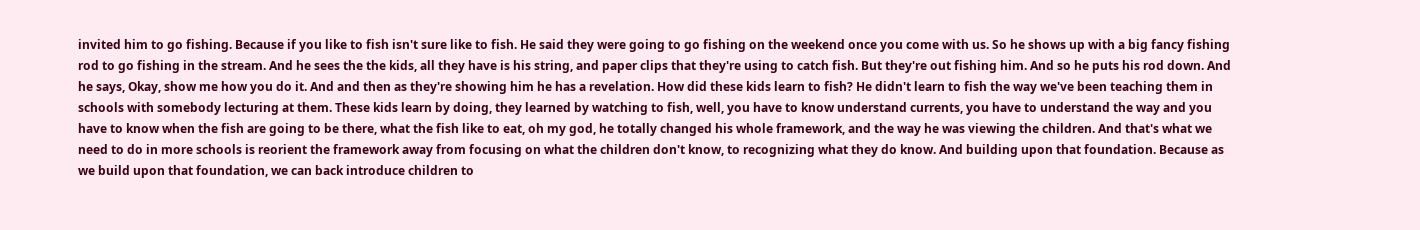invited him to go fishing. Because if you like to fish isn't sure like to fish. He said they were going to go fishing on the weekend once you come with us. So he shows up with a big fancy fishing rod to go fishing in the stream. And he sees the the kids, all they have is his string, and paper clips that they're using to catch fish. But they're out fishing him. And so he puts his rod down. And he says, Okay, show me how you do it. And and then as they're showing him he has a revelation. How did these kids learn to fish? He didn't learn to fish the way we've been teaching them in schools with somebody lecturing at them. These kids learn by doing, they learned by watching to fish, well, you have to know understand currents, you have to understand the way and you have to know when the fish are going to be there, what the fish like to eat, oh my god, he totally changed his whole framework, and the way he was viewing the children. And that's what we need to do in more schools is reorient the framework away from focusing on what the children don't know, to recognizing what they do know. And building upon that foundation. Because as we build upon that foundation, we can back introduce children to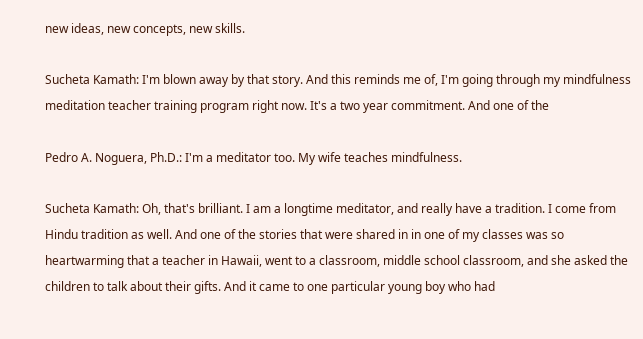new ideas, new concepts, new skills.

Sucheta Kamath: I'm blown away by that story. And this reminds me of, I'm going through my mindfulness meditation teacher training program right now. It's a two year commitment. And one of the

Pedro A. Noguera, Ph.D.: I'm a meditator too. My wife teaches mindfulness.

Sucheta Kamath: Oh, that's brilliant. I am a longtime meditator, and really have a tradition. I come from Hindu tradition as well. And one of the stories that were shared in in one of my classes was so heartwarming that a teacher in Hawaii, went to a classroom, middle school classroom, and she asked the children to talk about their gifts. And it came to one particular young boy who had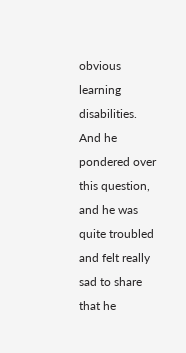obvious learning disabilities. And he pondered over this question, and he was quite troubled and felt really sad to share that he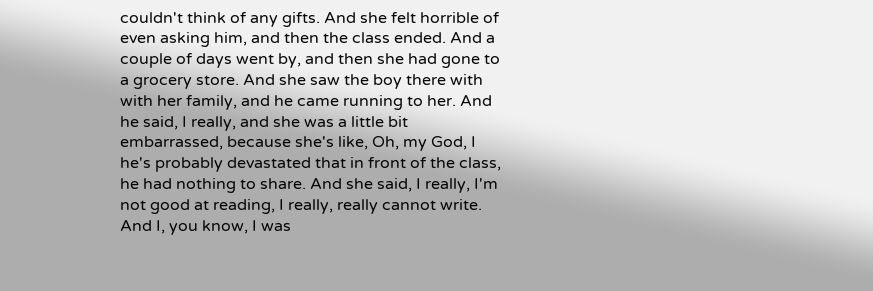couldn't think of any gifts. And she felt horrible of even asking him, and then the class ended. And a couple of days went by, and then she had gone to a grocery store. And she saw the boy there with with her family, and he came running to her. And he said, I really, and she was a little bit embarrassed, because she's like, Oh, my God, I he's probably devastated that in front of the class, he had nothing to share. And she said, I really, I'm not good at reading, I really, really cannot write. And I, you know, I was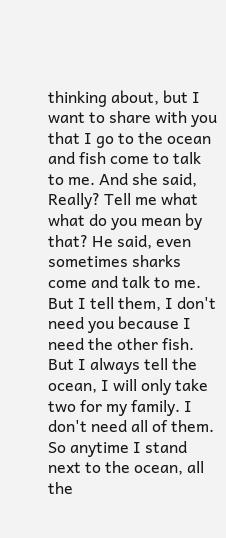thinking about, but I want to share with you that I go to the ocean and fish come to talk to me. And she said, Really? Tell me what what do you mean by that? He said, even sometimes sharks come and talk to me. But I tell them, I don't need you because I need the other fish. But I always tell the ocean, I will only take two for my family. I don't need all of them. So anytime I stand next to the ocean, all the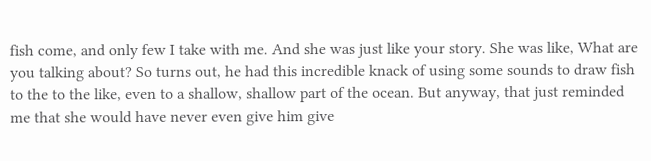fish come, and only few I take with me. And she was just like your story. She was like, What are you talking about? So turns out, he had this incredible knack of using some sounds to draw fish to the to the like, even to a shallow, shallow part of the ocean. But anyway, that just reminded me that she would have never even give him give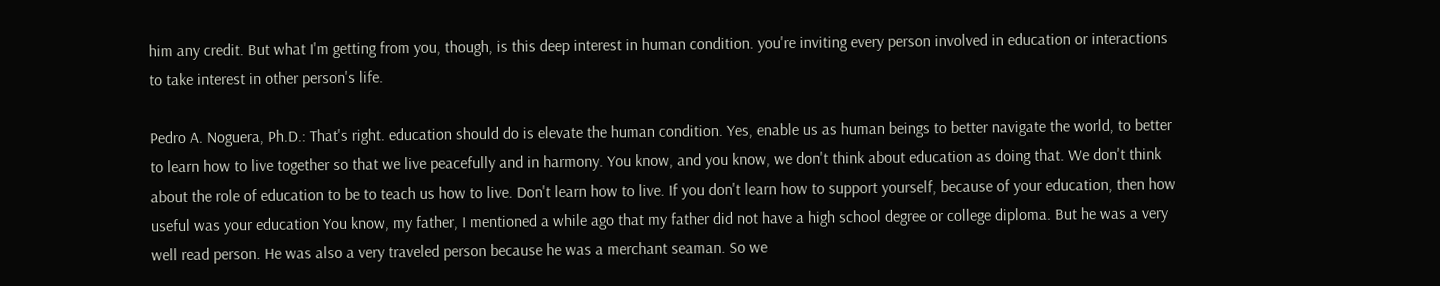him any credit. But what I'm getting from you, though, is this deep interest in human condition. you're inviting every person involved in education or interactions to take interest in other person's life.

Pedro A. Noguera, Ph.D.: That's right. education should do is elevate the human condition. Yes, enable us as human beings to better navigate the world, to better to learn how to live together so that we live peacefully and in harmony. You know, and you know, we don't think about education as doing that. We don't think about the role of education to be to teach us how to live. Don't learn how to live. If you don't learn how to support yourself, because of your education, then how useful was your education You know, my father, I mentioned a while ago that my father did not have a high school degree or college diploma. But he was a very well read person. He was also a very traveled person because he was a merchant seaman. So we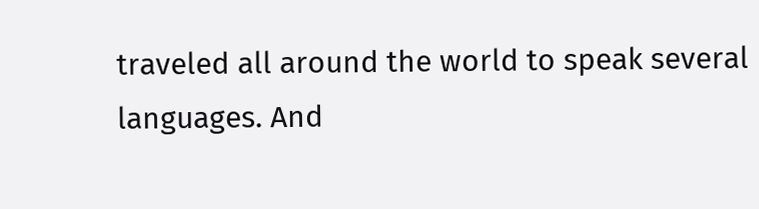traveled all around the world to speak several languages. And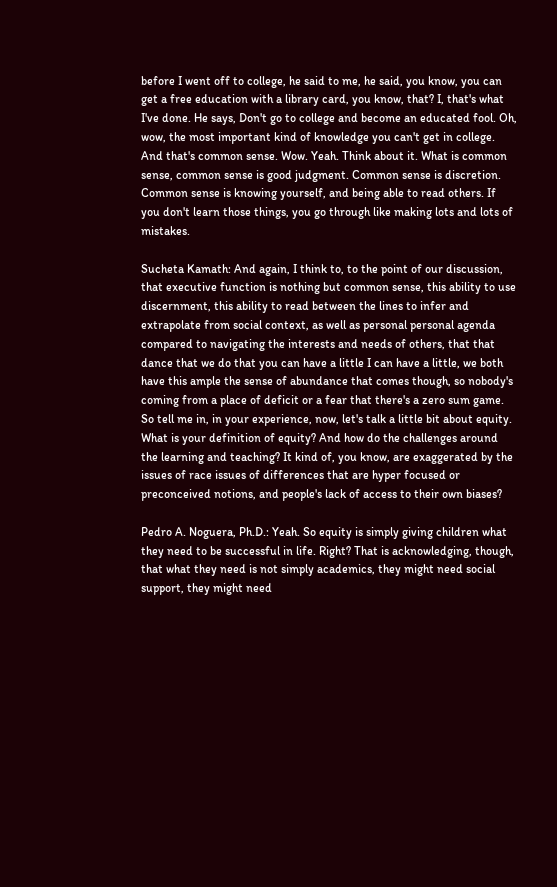before I went off to college, he said to me, he said, you know, you can get a free education with a library card, you know, that? I, that's what I've done. He says, Don't go to college and become an educated fool. Oh, wow, the most important kind of knowledge you can't get in college. And that's common sense. Wow. Yeah. Think about it. What is common sense, common sense is good judgment. Common sense is discretion. Common sense is knowing yourself, and being able to read others. If you don't learn those things, you go through like making lots and lots of mistakes.

Sucheta Kamath: And again, I think to, to the point of our discussion, that executive function is nothing but common sense, this ability to use discernment, this ability to read between the lines to infer and extrapolate from social context, as well as personal personal agenda compared to navigating the interests and needs of others, that that dance that we do that you can have a little I can have a little, we both have this ample the sense of abundance that comes though, so nobody's coming from a place of deficit or a fear that there's a zero sum game. So tell me in, in your experience, now, let's talk a little bit about equity. What is your definition of equity? And how do the challenges around the learning and teaching? It kind of, you know, are exaggerated by the issues of race issues of differences that are hyper focused or preconceived notions, and people's lack of access to their own biases?

Pedro A. Noguera, Ph.D.: Yeah. So equity is simply giving children what they need to be successful in life. Right? That is acknowledging, though, that what they need is not simply academics, they might need social support, they might need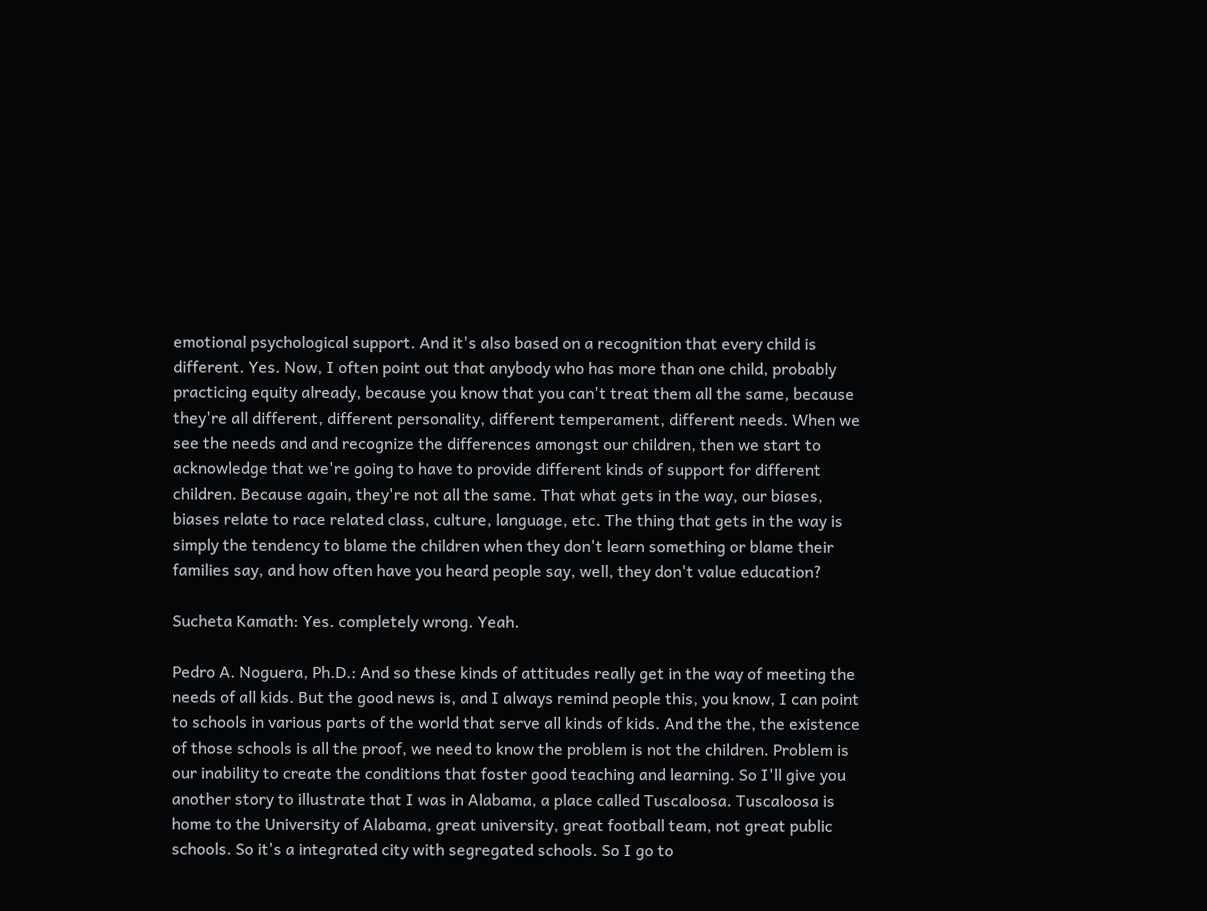emotional psychological support. And it's also based on a recognition that every child is different. Yes. Now, I often point out that anybody who has more than one child, probably practicing equity already, because you know that you can't treat them all the same, because they're all different, different personality, different temperament, different needs. When we see the needs and and recognize the differences amongst our children, then we start to acknowledge that we're going to have to provide different kinds of support for different children. Because again, they're not all the same. That what gets in the way, our biases, biases relate to race related class, culture, language, etc. The thing that gets in the way is simply the tendency to blame the children when they don't learn something or blame their families say, and how often have you heard people say, well, they don't value education?

Sucheta Kamath: Yes. completely wrong. Yeah.

Pedro A. Noguera, Ph.D.: And so these kinds of attitudes really get in the way of meeting the needs of all kids. But the good news is, and I always remind people this, you know, I can point to schools in various parts of the world that serve all kinds of kids. And the the, the existence of those schools is all the proof, we need to know the problem is not the children. Problem is our inability to create the conditions that foster good teaching and learning. So I'll give you another story to illustrate that I was in Alabama, a place called Tuscaloosa. Tuscaloosa is home to the University of Alabama, great university, great football team, not great public schools. So it's a integrated city with segregated schools. So I go to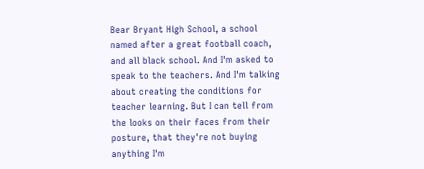Bear Bryant High School, a school named after a great football coach, and all black school. And I'm asked to speak to the teachers. And I'm talking about creating the conditions for teacher learning. But I can tell from the looks on their faces from their posture, that they're not buying anything I'm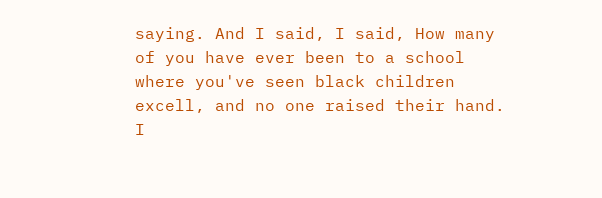saying. And I said, I said, How many of you have ever been to a school where you've seen black children excell, and no one raised their hand. I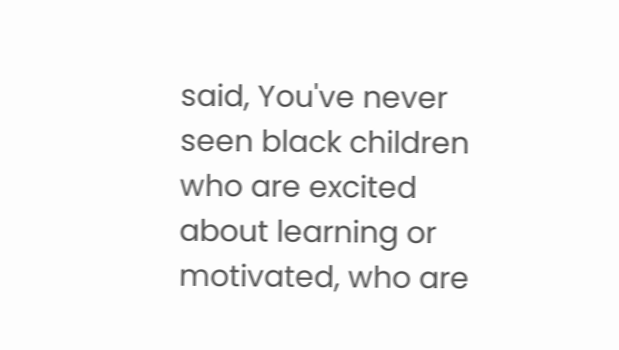said, You've never seen black children who are excited about learning or motivated, who are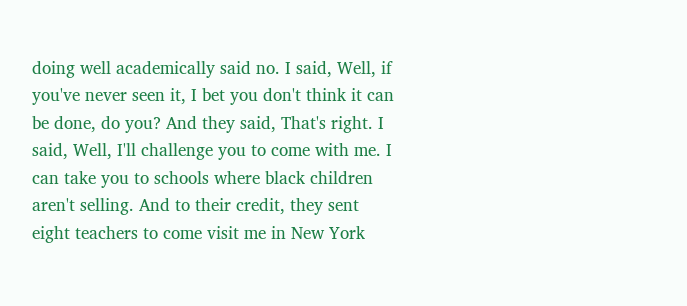doing well academically said no. I said, Well, if you've never seen it, I bet you don't think it can be done, do you? And they said, That's right. I said, Well, I'll challenge you to come with me. I can take you to schools where black children aren't selling. And to their credit, they sent eight teachers to come visit me in New York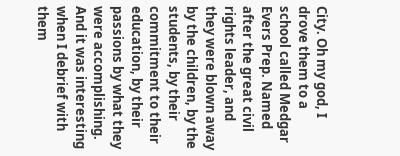City. Oh my god, I drove them to a school called Medgar Evers Prep. Named after the great civil rights leader, and they were blown away by the children, by the students, by their commitment to their education, by their passions by what they were accomplishing. And it was interesting when I debrief with them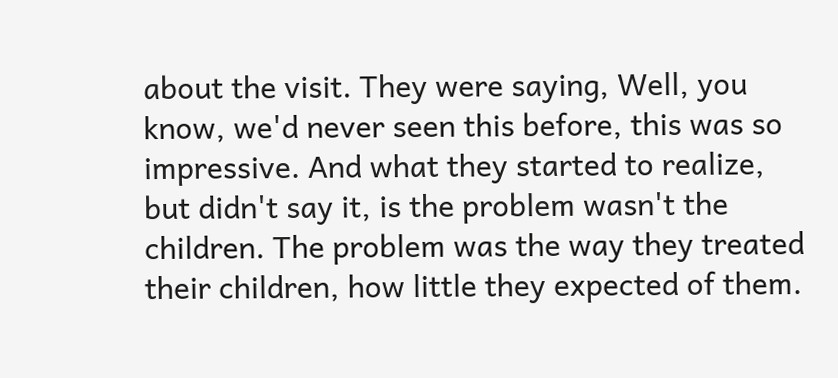about the visit. They were saying, Well, you know, we'd never seen this before, this was so impressive. And what they started to realize, but didn't say it, is the problem wasn't the children. The problem was the way they treated their children, how little they expected of them.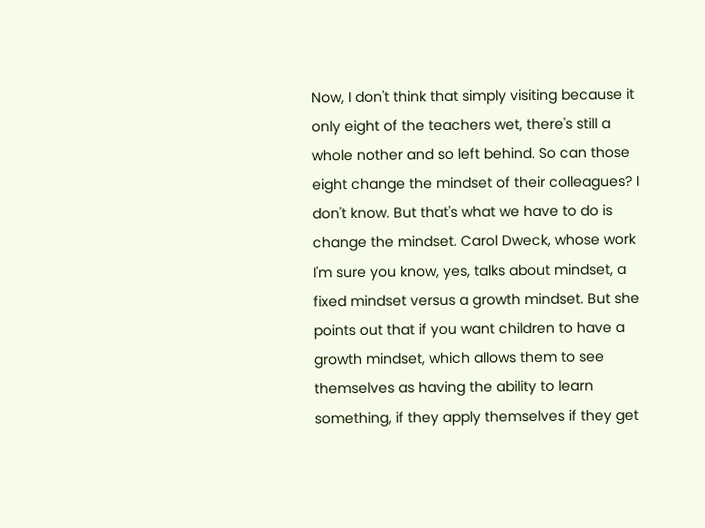Now, I don't think that simply visiting because it only eight of the teachers wet, there's still a whole nother and so left behind. So can those eight change the mindset of their colleagues? I don't know. But that's what we have to do is change the mindset. Carol Dweck, whose work I'm sure you know, yes, talks about mindset, a fixed mindset versus a growth mindset. But she points out that if you want children to have a growth mindset, which allows them to see themselves as having the ability to learn something, if they apply themselves if they get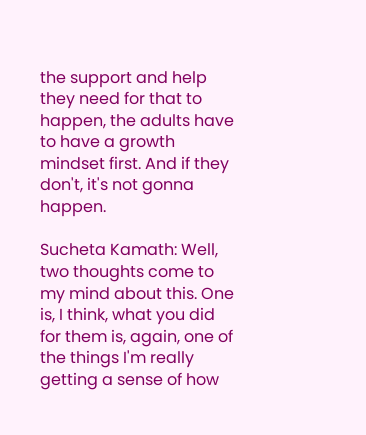the support and help they need for that to happen, the adults have to have a growth mindset first. And if they don't, it's not gonna happen.

Sucheta Kamath: Well, two thoughts come to my mind about this. One is, I think, what you did for them is, again, one of the things I'm really getting a sense of how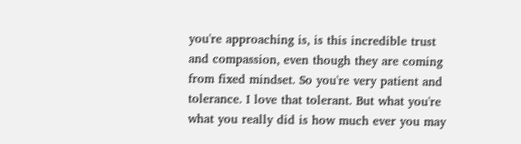you're approaching is, is this incredible trust and compassion, even though they are coming from fixed mindset. So you're very patient and tolerance. I love that tolerant. But what you're what you really did is how much ever you may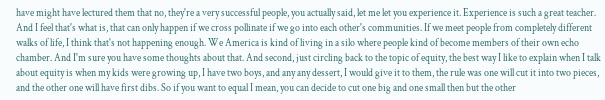have might have lectured them that no, they're a very successful people, you actually said, let me let you experience it. Experience is such a great teacher. And I feel that's what is, that can only happen if we cross pollinate if we go into each other's communities. If we meet people from completely different walks of life, I think that's not happening enough. We America is kind of living in a silo where people kind of become members of their own echo chamber. And I'm sure you have some thoughts about that. And second, just circling back to the topic of equity, the best way I like to explain when I talk about equity is when my kids were growing up, I have two boys, and any any dessert, I would give it to them, the rule was one will cut it into two pieces, and the other one will have first dibs. So if you want to equal I mean, you can decide to cut one big and one small then but the other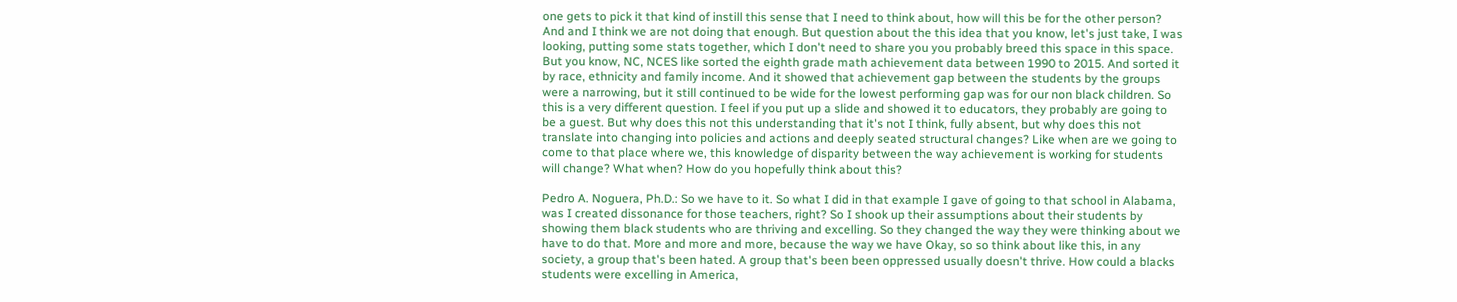one gets to pick it that kind of instill this sense that I need to think about, how will this be for the other person? And and I think we are not doing that enough. But question about the this idea that you know, let's just take, I was looking, putting some stats together, which I don't need to share you you probably breed this space in this space. But you know, NC, NCES like sorted the eighth grade math achievement data between 1990 to 2015. And sorted it by race, ethnicity and family income. And it showed that achievement gap between the students by the groups were a narrowing, but it still continued to be wide for the lowest performing gap was for our non black children. So this is a very different question. I feel if you put up a slide and showed it to educators, they probably are going to be a guest. But why does this not this understanding that it's not I think, fully absent, but why does this not translate into changing into policies and actions and deeply seated structural changes? Like when are we going to come to that place where we, this knowledge of disparity between the way achievement is working for students will change? What when? How do you hopefully think about this?

Pedro A. Noguera, Ph.D.: So we have to it. So what I did in that example I gave of going to that school in Alabama, was I created dissonance for those teachers, right? So I shook up their assumptions about their students by showing them black students who are thriving and excelling. So they changed the way they were thinking about we have to do that. More and more and more, because the way we have Okay, so so think about like this, in any society, a group that's been hated. A group that's been been oppressed usually doesn't thrive. How could a blacks students were excelling in America,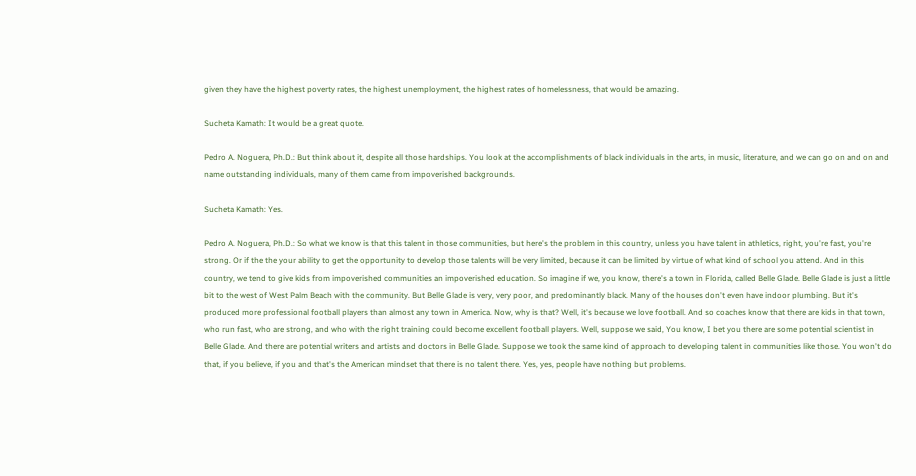given they have the highest poverty rates, the highest unemployment, the highest rates of homelessness, that would be amazing.

Sucheta Kamath: It would be a great quote.

Pedro A. Noguera, Ph.D.: But think about it, despite all those hardships. You look at the accomplishments of black individuals in the arts, in music, literature, and we can go on and on and name outstanding individuals, many of them came from impoverished backgrounds.

Sucheta Kamath: Yes.

Pedro A. Noguera, Ph.D.: So what we know is that this talent in those communities, but here's the problem in this country, unless you have talent in athletics, right, you're fast, you're strong. Or if the the your ability to get the opportunity to develop those talents will be very limited, because it can be limited by virtue of what kind of school you attend. And in this country, we tend to give kids from impoverished communities an impoverished education. So imagine if we, you know, there's a town in Florida, called Belle Glade. Belle Glade is just a little bit to the west of West Palm Beach with the community. But Belle Glade is very, very poor, and predominantly black. Many of the houses don't even have indoor plumbing. But it's produced more professional football players than almost any town in America. Now, why is that? Well, it's because we love football. And so coaches know that there are kids in that town, who run fast, who are strong, and who with the right training could become excellent football players. Well, suppose we said, You know, I bet you there are some potential scientist in Belle Glade. And there are potential writers and artists and doctors in Belle Glade. Suppose we took the same kind of approach to developing talent in communities like those. You won't do that, if you believe, if you and that's the American mindset that there is no talent there. Yes, yes, people have nothing but problems.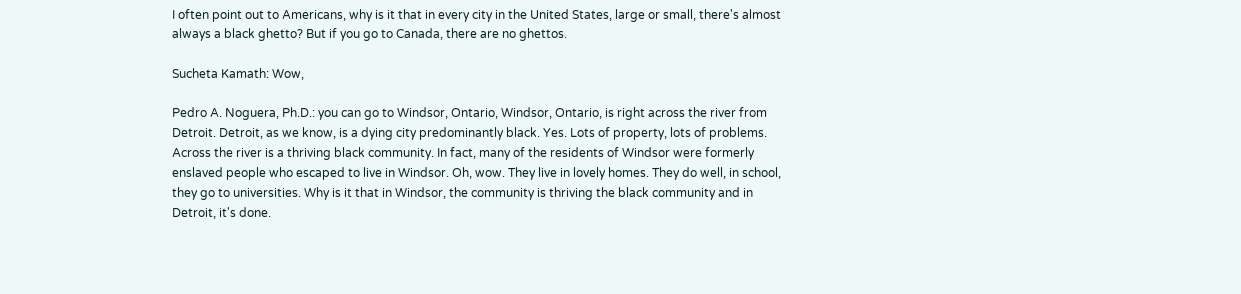I often point out to Americans, why is it that in every city in the United States, large or small, there's almost always a black ghetto? But if you go to Canada, there are no ghettos.

Sucheta Kamath: Wow,

Pedro A. Noguera, Ph.D.: you can go to Windsor, Ontario, Windsor, Ontario, is right across the river from Detroit. Detroit, as we know, is a dying city predominantly black. Yes. Lots of property, lots of problems. Across the river is a thriving black community. In fact, many of the residents of Windsor were formerly enslaved people who escaped to live in Windsor. Oh, wow. They live in lovely homes. They do well, in school, they go to universities. Why is it that in Windsor, the community is thriving the black community and in Detroit, it's done.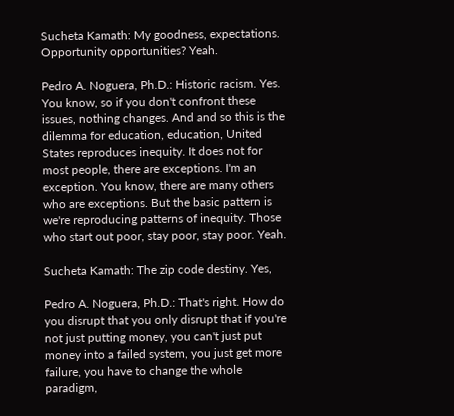Sucheta Kamath: My goodness, expectations. Opportunity opportunities? Yeah.

Pedro A. Noguera, Ph.D.: Historic racism. Yes. You know, so if you don't confront these issues, nothing changes. And and so this is the dilemma for education, education, United States reproduces inequity. It does not for most people, there are exceptions. I'm an exception. You know, there are many others who are exceptions. But the basic pattern is we're reproducing patterns of inequity. Those who start out poor, stay poor, stay poor. Yeah.

Sucheta Kamath: The zip code destiny. Yes,

Pedro A. Noguera, Ph.D.: That's right. How do you disrupt that you only disrupt that if you're not just putting money, you can't just put money into a failed system, you just get more failure, you have to change the whole paradigm,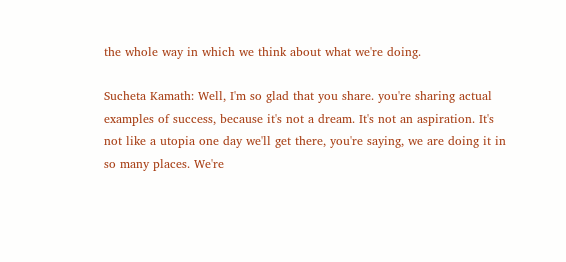the whole way in which we think about what we're doing.

Sucheta Kamath: Well, I'm so glad that you share. you're sharing actual examples of success, because it's not a dream. It's not an aspiration. It's not like a utopia one day we'll get there, you're saying, we are doing it in so many places. We're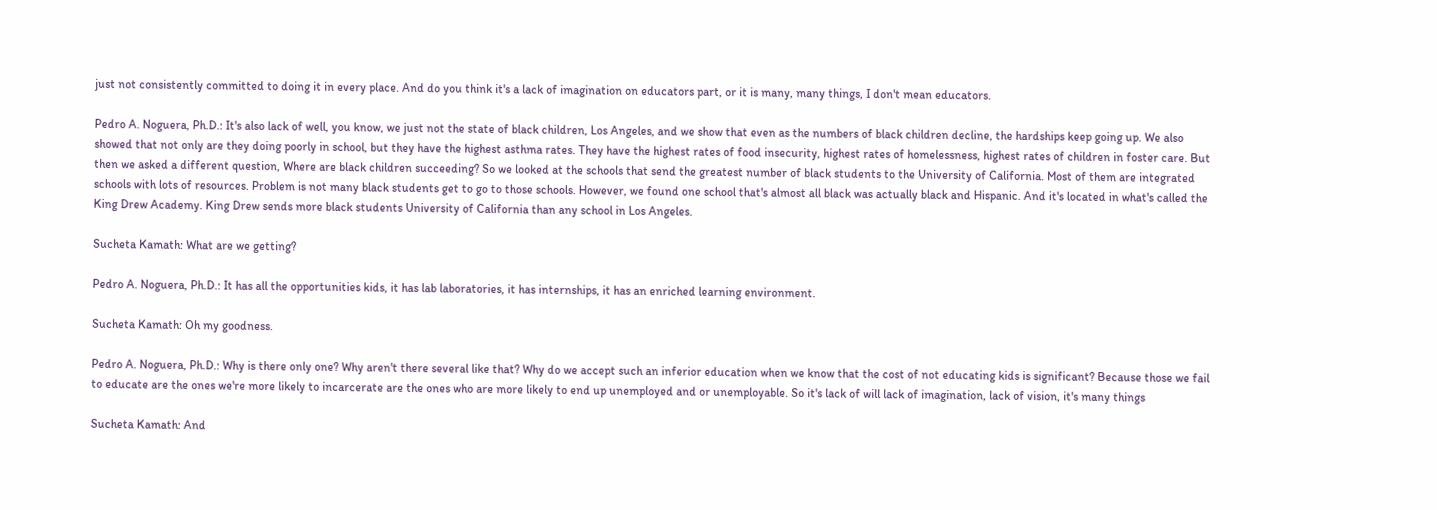just not consistently committed to doing it in every place. And do you think it's a lack of imagination on educators part, or it is many, many things, I don't mean educators.

Pedro A. Noguera, Ph.D.: It's also lack of well, you know, we just not the state of black children, Los Angeles, and we show that even as the numbers of black children decline, the hardships keep going up. We also showed that not only are they doing poorly in school, but they have the highest asthma rates. They have the highest rates of food insecurity, highest rates of homelessness, highest rates of children in foster care. But then we asked a different question, Where are black children succeeding? So we looked at the schools that send the greatest number of black students to the University of California. Most of them are integrated schools with lots of resources. Problem is not many black students get to go to those schools. However, we found one school that's almost all black was actually black and Hispanic. And it's located in what's called the King Drew Academy. King Drew sends more black students University of California than any school in Los Angeles.

Sucheta Kamath: What are we getting?

Pedro A. Noguera, Ph.D.: It has all the opportunities kids, it has lab laboratories, it has internships, it has an enriched learning environment.

Sucheta Kamath: Oh my goodness.

Pedro A. Noguera, Ph.D.: Why is there only one? Why aren't there several like that? Why do we accept such an inferior education when we know that the cost of not educating kids is significant? Because those we fail to educate are the ones we're more likely to incarcerate are the ones who are more likely to end up unemployed and or unemployable. So it's lack of will lack of imagination, lack of vision, it's many things

Sucheta Kamath: And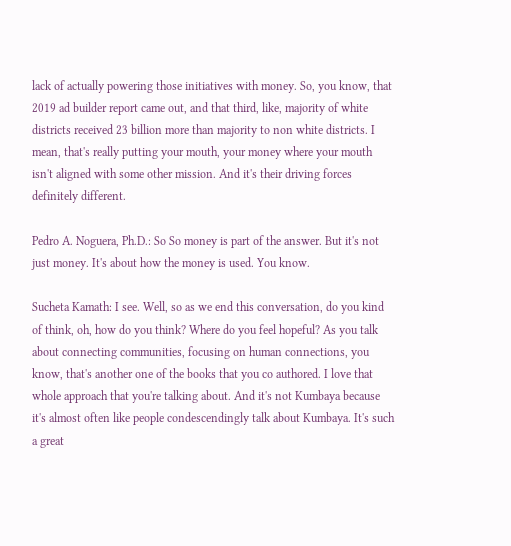lack of actually powering those initiatives with money. So, you know, that 2019 ad builder report came out, and that third, like, majority of white districts received 23 billion more than majority to non white districts. I mean, that's really putting your mouth, your money where your mouth isn't aligned with some other mission. And it's their driving forces definitely different.

Pedro A. Noguera, Ph.D.: So So money is part of the answer. But it's not just money. It's about how the money is used. You know.

Sucheta Kamath: I see. Well, so as we end this conversation, do you kind of think, oh, how do you think? Where do you feel hopeful? As you talk about connecting communities, focusing on human connections, you know, that's another one of the books that you co authored. I love that whole approach that you're talking about. And it's not Kumbaya because it's almost often like people condescendingly talk about Kumbaya. It's such a great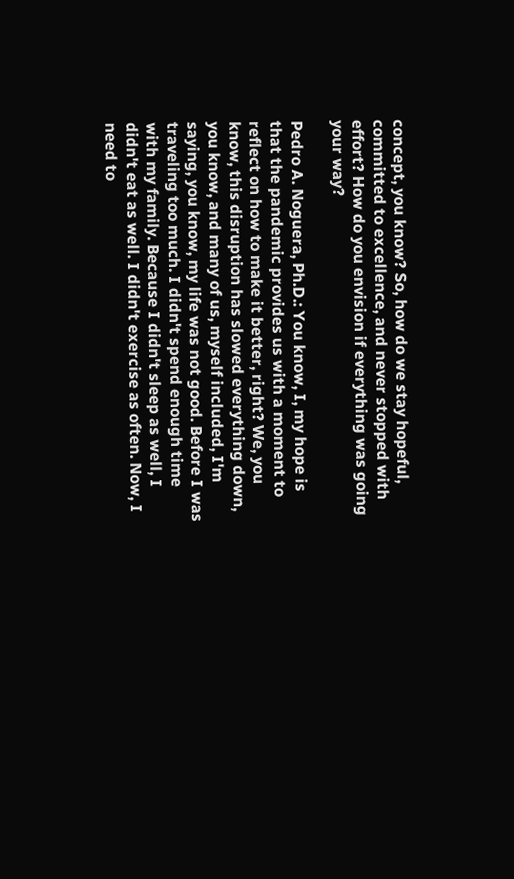concept, you know? So, how do we stay hopeful, committed to excellence, and never stopped with effort? How do you envision if everything was going your way?

Pedro A. Noguera, Ph.D.: You know, I, my hope is that the pandemic provides us with a moment to reflect on how to make it better, right? We, you know, this disruption has slowed everything down, you know, and many of us, myself included, I'm saying, you know, my life was not good. Before I was traveling too much. I didn't spend enough time with my family. Because I didn't sleep as well, I didn't eat as well. I didn't exercise as often. Now, I need to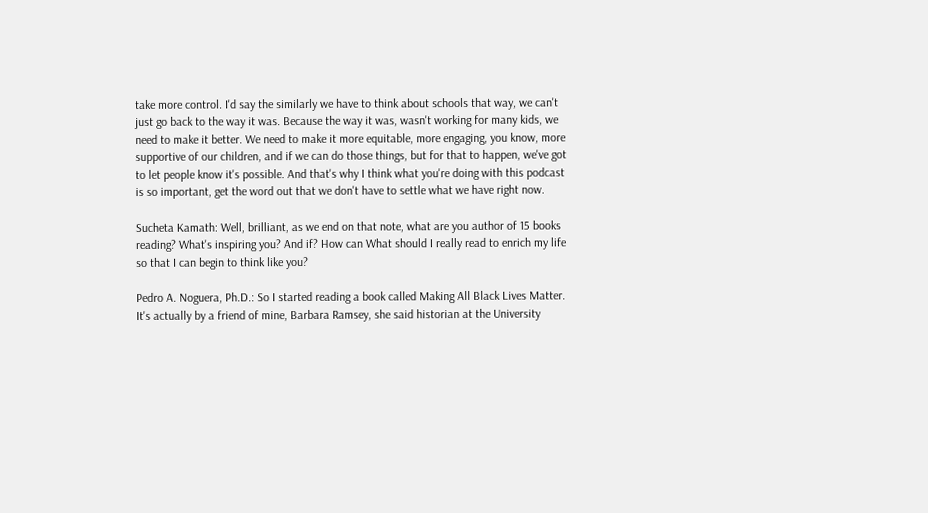take more control. I'd say the similarly we have to think about schools that way, we can't just go back to the way it was. Because the way it was, wasn't working for many kids, we need to make it better. We need to make it more equitable, more engaging, you know, more supportive of our children, and if we can do those things, but for that to happen, we've got to let people know it's possible. And that's why I think what you're doing with this podcast is so important, get the word out that we don't have to settle what we have right now.

Sucheta Kamath: Well, brilliant, as we end on that note, what are you author of 15 books reading? What's inspiring you? And if? How can What should I really read to enrich my life so that I can begin to think like you?

Pedro A. Noguera, Ph.D.: So I started reading a book called Making All Black Lives Matter. It's actually by a friend of mine, Barbara Ramsey, she said historian at the University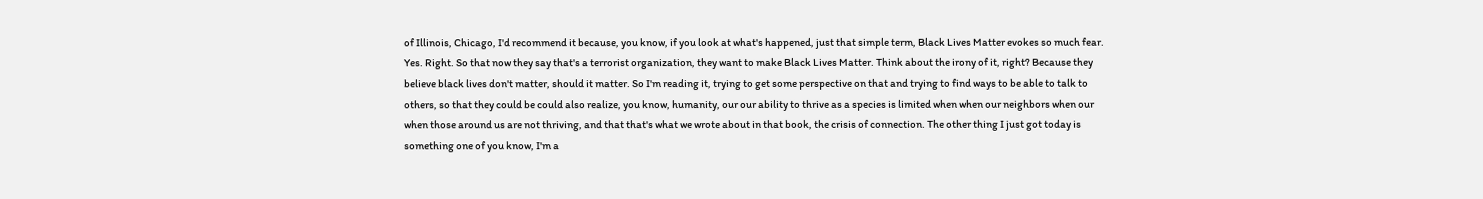of Illinois, Chicago, I'd recommend it because, you know, if you look at what's happened, just that simple term, Black Lives Matter evokes so much fear. Yes. Right. So that now they say that's a terrorist organization, they want to make Black Lives Matter. Think about the irony of it, right? Because they believe black lives don't matter, should it matter. So I'm reading it, trying to get some perspective on that and trying to find ways to be able to talk to others, so that they could be could also realize, you know, humanity, our our ability to thrive as a species is limited when when our neighbors when our when those around us are not thriving, and that that's what we wrote about in that book, the crisis of connection. The other thing I just got today is something one of you know, I'm a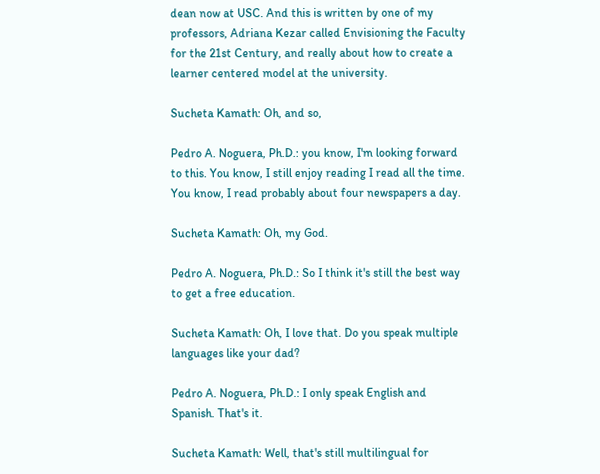dean now at USC. And this is written by one of my professors, Adriana Kezar called Envisioning the Faculty for the 21st Century, and really about how to create a learner centered model at the university.

Sucheta Kamath: Oh, and so,

Pedro A. Noguera, Ph.D.: you know, I'm looking forward to this. You know, I still enjoy reading I read all the time. You know, I read probably about four newspapers a day.

Sucheta Kamath: Oh, my God.

Pedro A. Noguera, Ph.D.: So I think it's still the best way to get a free education.

Sucheta Kamath: Oh, I love that. Do you speak multiple languages like your dad?

Pedro A. Noguera, Ph.D.: I only speak English and Spanish. That's it.

Sucheta Kamath: Well, that's still multilingual for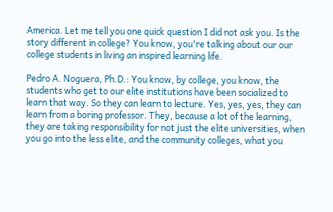America. Let me tell you one quick question I did not ask you. Is the story different in college? You know, you're talking about our our college students in living an inspired learning life.

Pedro A. Noguera, Ph.D.: You know, by college, you know, the students who get to our elite institutions have been socialized to learn that way. So they can learn to lecture. Yes, yes, yes, they can learn from a boring professor. They, because a lot of the learning, they are taking responsibility for not just the elite universities, when you go into the less elite, and the community colleges, what you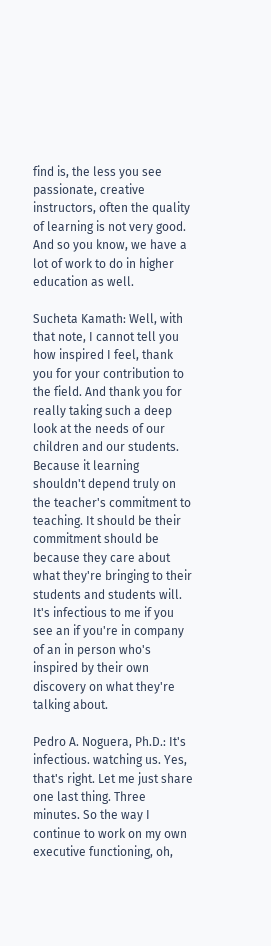find is, the less you see passionate, creative instructors, often the quality of learning is not very good. And so you know, we have a lot of work to do in higher education as well.

Sucheta Kamath: Well, with that note, I cannot tell you how inspired I feel, thank you for your contribution to the field. And thank you for really taking such a deep look at the needs of our children and our students. Because it learning shouldn't depend truly on the teacher's commitment to teaching. It should be their commitment should be because they care about what they're bringing to their students and students will. It's infectious to me if you see an if you're in company of an in person who's inspired by their own discovery on what they're talking about.

Pedro A. Noguera, Ph.D.: It's infectious. watching us. Yes, that's right. Let me just share one last thing. Three minutes. So the way I continue to work on my own executive functioning, oh,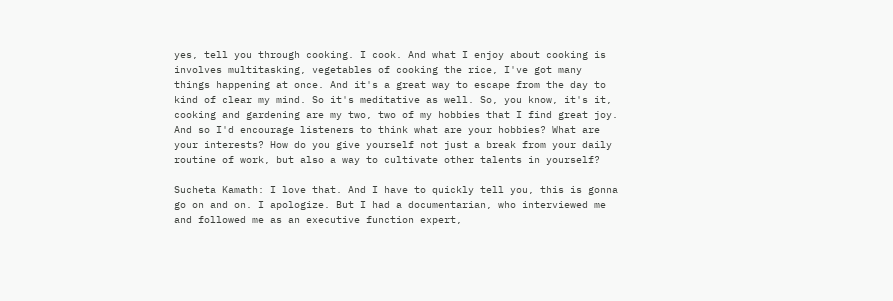yes, tell you through cooking. I cook. And what I enjoy about cooking is involves multitasking, vegetables of cooking the rice, I've got many things happening at once. And it's a great way to escape from the day to kind of clear my mind. So it's meditative as well. So, you know, it's it, cooking and gardening are my two, two of my hobbies that I find great joy. And so I'd encourage listeners to think what are your hobbies? What are your interests? How do you give yourself not just a break from your daily routine of work, but also a way to cultivate other talents in yourself?

Sucheta Kamath: I love that. And I have to quickly tell you, this is gonna go on and on. I apologize. But I had a documentarian, who interviewed me and followed me as an executive function expert,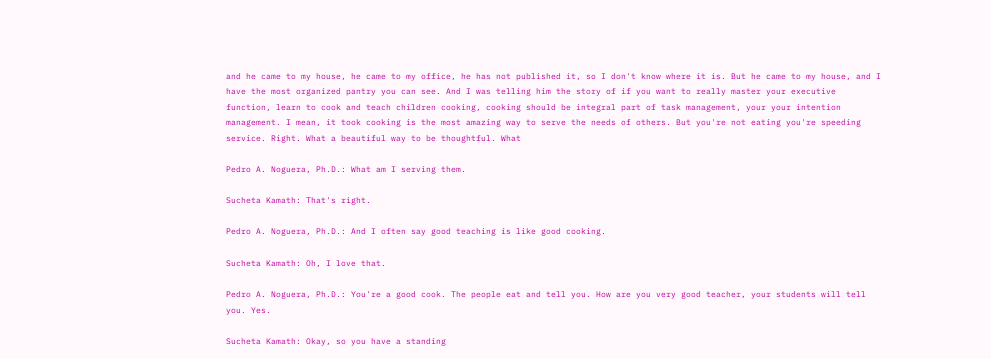and he came to my house, he came to my office, he has not published it, so I don't know where it is. But he came to my house, and I have the most organized pantry you can see. And I was telling him the story of if you want to really master your executive function, learn to cook and teach children cooking, cooking should be integral part of task management, your your intention management. I mean, it took cooking is the most amazing way to serve the needs of others. But you're not eating you're speeding service. Right. What a beautiful way to be thoughtful. What

Pedro A. Noguera, Ph.D.: What am I serving them.

Sucheta Kamath: That's right.

Pedro A. Noguera, Ph.D.: And I often say good teaching is like good cooking.

Sucheta Kamath: Oh, I love that.

Pedro A. Noguera, Ph.D.: You're a good cook. The people eat and tell you. How are you very good teacher, your students will tell you. Yes.

Sucheta Kamath: Okay, so you have a standing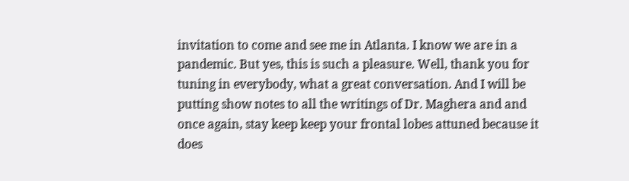invitation to come and see me in Atlanta. I know we are in a pandemic. But yes, this is such a pleasure. Well, thank you for tuning in everybody, what a great conversation. And I will be putting show notes to all the writings of Dr. Maghera and and once again, stay keep keep your frontal lobes attuned because it does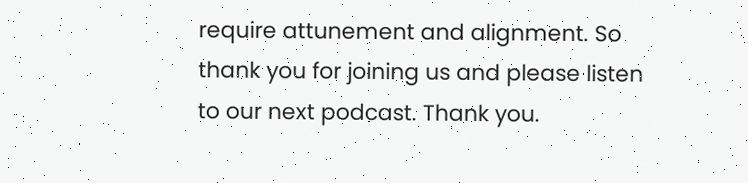require attunement and alignment. So thank you for joining us and please listen to our next podcast. Thank you.